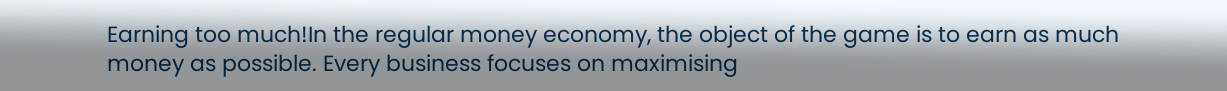Earning too much!In the regular money economy, the object of the game is to earn as much money as possible. Every business focuses on maximising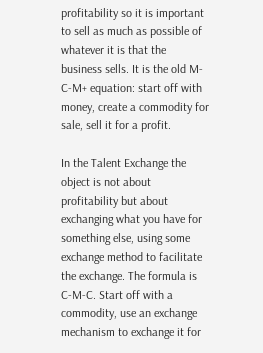profitability so it is important to sell as much as possible of whatever it is that the business sells. It is the old M-C-M+ equation: start off with money, create a commodity for sale, sell it for a profit.

In the Talent Exchange the object is not about profitability but about exchanging what you have for something else, using some exchange method to facilitate the exchange. The formula is C-M-C. Start off with a commodity, use an exchange mechanism to exchange it for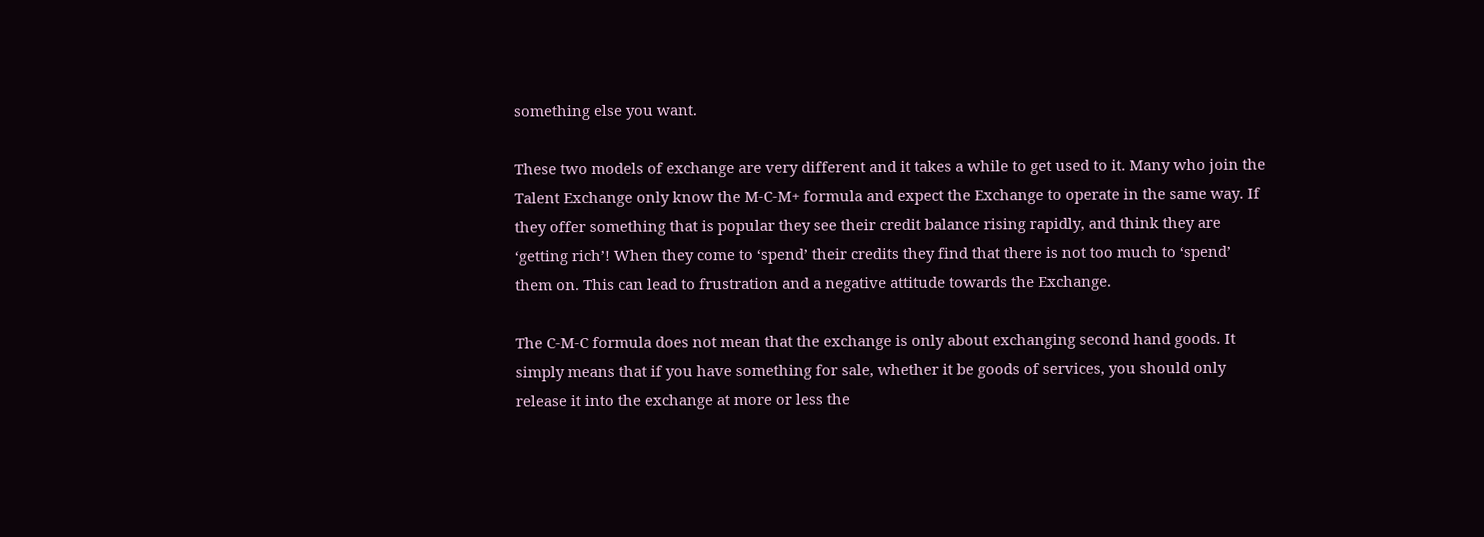something else you want.

These two models of exchange are very different and it takes a while to get used to it. Many who join the Talent Exchange only know the M-C-M+ formula and expect the Exchange to operate in the same way. If they offer something that is popular they see their credit balance rising rapidly, and think they are ‘getting rich’! When they come to ‘spend’ their credits they find that there is not too much to ‘spend’ them on. This can lead to frustration and a negative attitude towards the Exchange.

The C-M-C formula does not mean that the exchange is only about exchanging second hand goods. It simply means that if you have something for sale, whether it be goods of services, you should only release it into the exchange at more or less the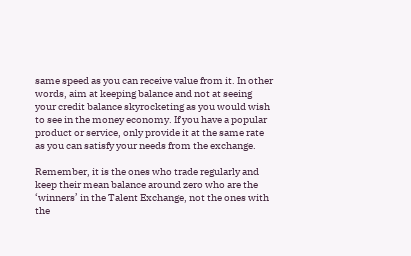same speed as you can receive value from it. In other words, aim at keeping balance and not at seeing your credit balance skyrocketing as you would wish to see in the money economy. If you have a popular product or service, only provide it at the same rate as you can satisfy your needs from the exchange.

Remember, it is the ones who trade regularly and keep their mean balance around zero who are the ‘winners’ in the Talent Exchange, not the ones with the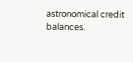astronomical credit balances.